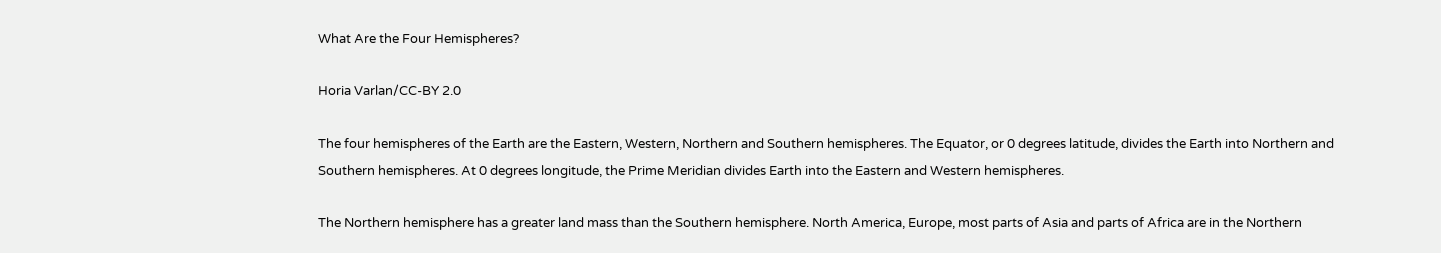What Are the Four Hemispheres?

Horia Varlan/CC-BY 2.0

The four hemispheres of the Earth are the Eastern, Western, Northern and Southern hemispheres. The Equator, or 0 degrees latitude, divides the Earth into Northern and Southern hemispheres. At 0 degrees longitude, the Prime Meridian divides Earth into the Eastern and Western hemispheres.

The Northern hemisphere has a greater land mass than the Southern hemisphere. North America, Europe, most parts of Asia and parts of Africa are in the Northern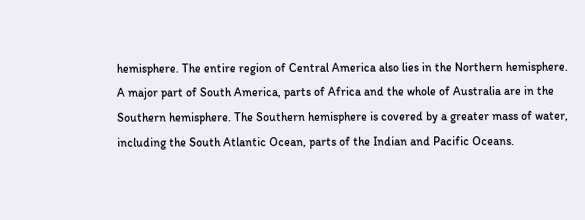hemisphere. The entire region of Central America also lies in the Northern hemisphere. A major part of South America, parts of Africa and the whole of Australia are in the Southern hemisphere. The Southern hemisphere is covered by a greater mass of water, including the South Atlantic Ocean, parts of the Indian and Pacific Oceans.